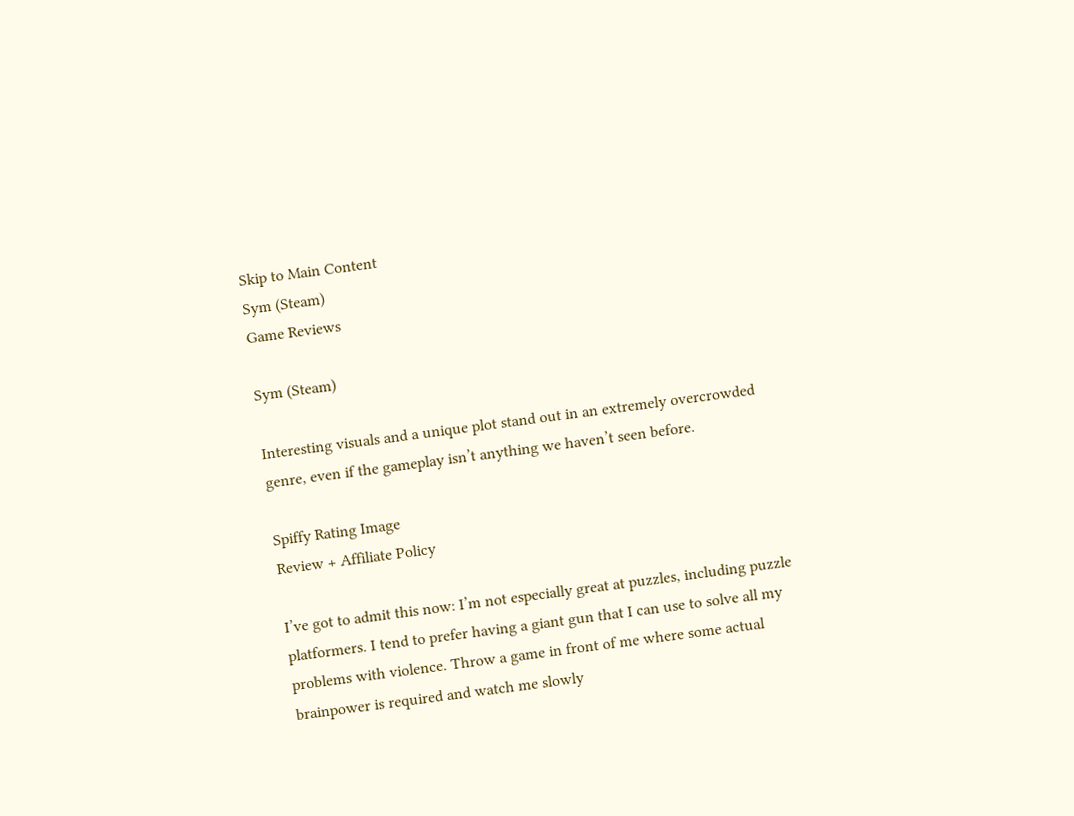Skip to Main Content
Sym (Steam)
Game Reviews

Sym (Steam)

Interesting visuals and a unique plot stand out in an extremely overcrowded genre, even if the gameplay isn’t anything we haven’t seen before.

Spiffy Rating Image
Review + Affiliate Policy

I’ve got to admit this now: I’m not especially great at puzzles, including puzzle platformers. I tend to prefer having a giant gun that I can use to solve all my problems with violence. Throw a game in front of me where some actual brainpower is required and watch me slowly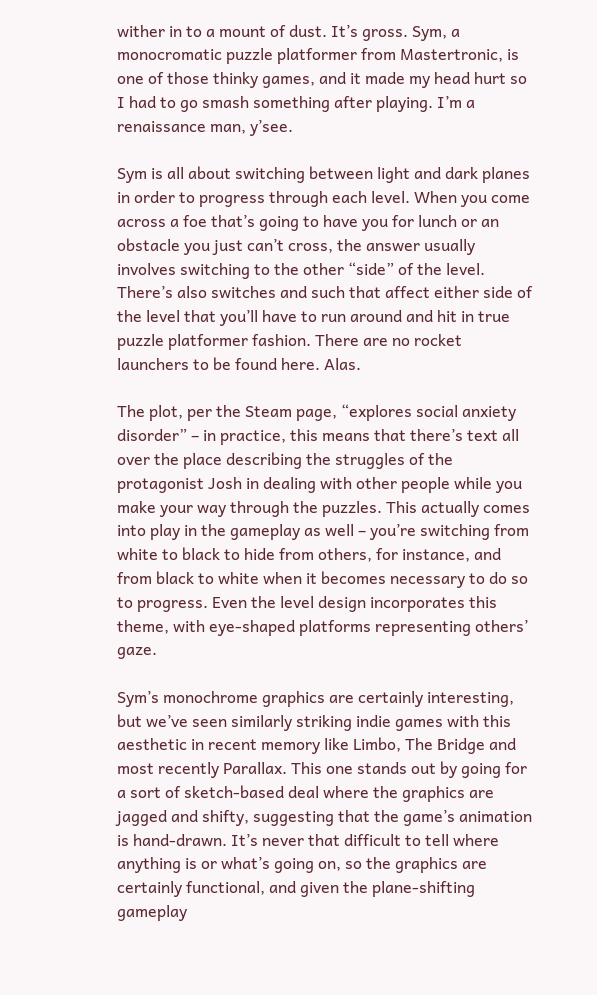wither in to a mount of dust. It’s gross. Sym, a monocromatic puzzle platformer from Mastertronic, is one of those thinky games, and it made my head hurt so I had to go smash something after playing. I’m a renaissance man, y’see.

Sym is all about switching between light and dark planes in order to progress through each level. When you come across a foe that’s going to have you for lunch or an obstacle you just can’t cross, the answer usually involves switching to the other “side” of the level. There’s also switches and such that affect either side of the level that you’ll have to run around and hit in true puzzle platformer fashion. There are no rocket launchers to be found here. Alas.

The plot, per the Steam page, “explores social anxiety disorder” – in practice, this means that there’s text all over the place describing the struggles of the protagonist Josh in dealing with other people while you make your way through the puzzles. This actually comes into play in the gameplay as well – you’re switching from white to black to hide from others, for instance, and from black to white when it becomes necessary to do so to progress. Even the level design incorporates this theme, with eye-shaped platforms representing others’ gaze.

Sym’s monochrome graphics are certainly interesting, but we’ve seen similarly striking indie games with this aesthetic in recent memory like Limbo, The Bridge and most recently Parallax. This one stands out by going for a sort of sketch-based deal where the graphics are jagged and shifty, suggesting that the game’s animation is hand-drawn. It’s never that difficult to tell where anything is or what’s going on, so the graphics are certainly functional, and given the plane-shifting gameplay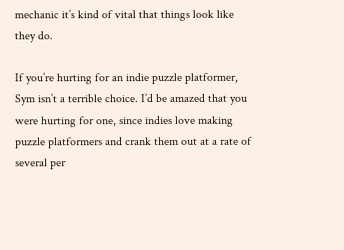mechanic it’s kind of vital that things look like they do.

If you’re hurting for an indie puzzle platformer, Sym isn’t a terrible choice. I’d be amazed that you were hurting for one, since indies love making puzzle platformers and crank them out at a rate of several per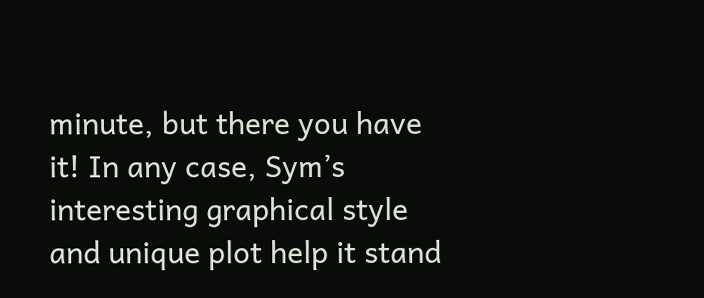minute, but there you have it! In any case, Sym’s interesting graphical style and unique plot help it stand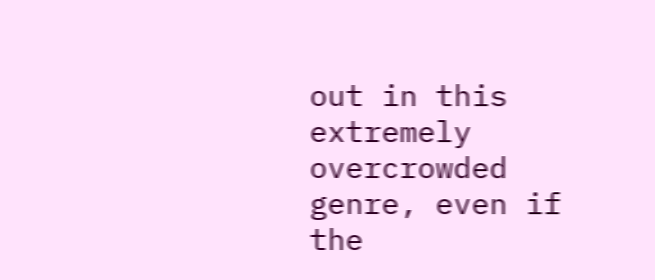out in this extremely overcrowded genre, even if the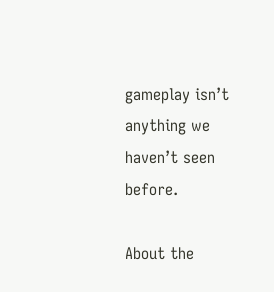gameplay isn’t anything we haven’t seen before.

About the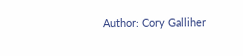Author: Cory Galliher